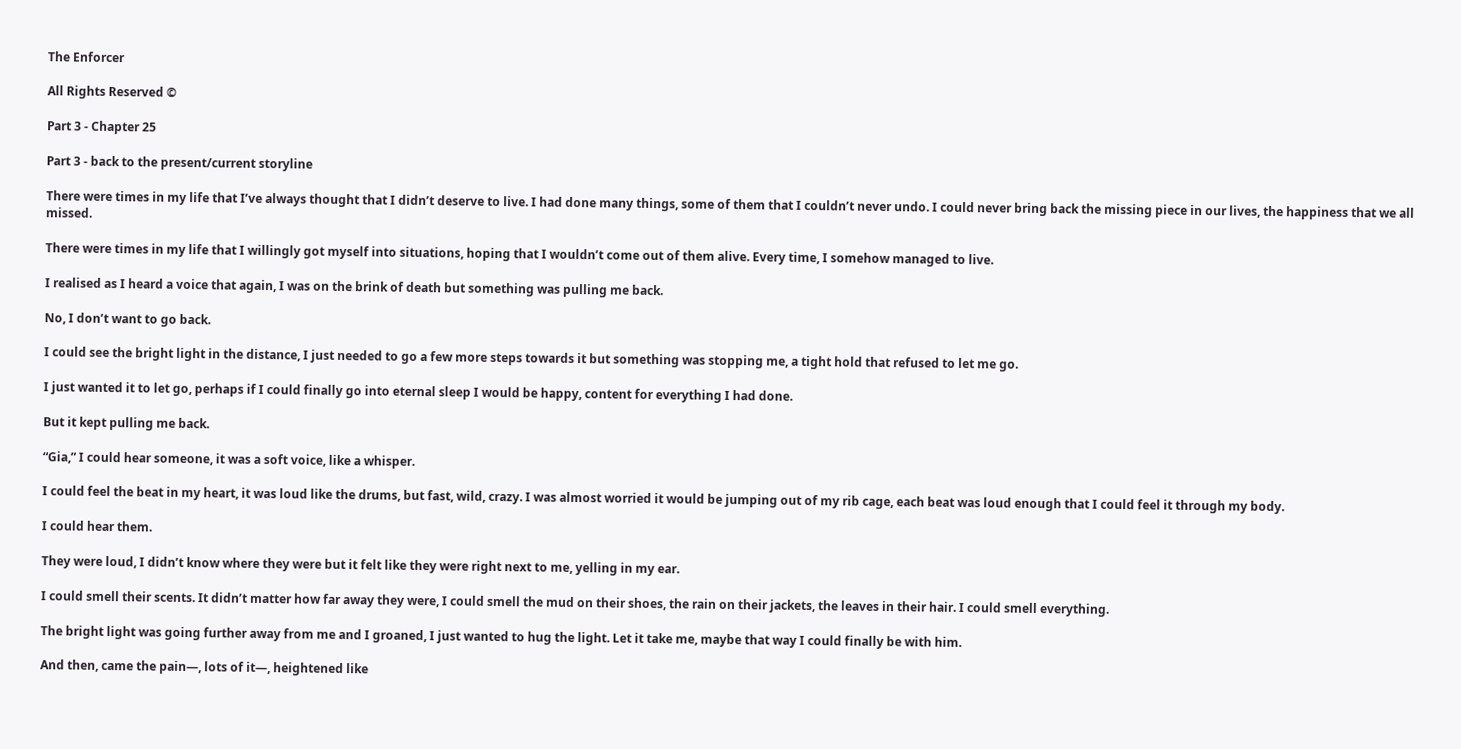The Enforcer

All Rights Reserved ©

Part 3 - Chapter 25

Part 3 - back to the present/current storyline

There were times in my life that I’ve always thought that I didn’t deserve to live. I had done many things, some of them that I couldn’t never undo. I could never bring back the missing piece in our lives, the happiness that we all missed.

There were times in my life that I willingly got myself into situations, hoping that I wouldn’t come out of them alive. Every time, I somehow managed to live.

I realised as I heard a voice that again, I was on the brink of death but something was pulling me back.

No, I don’t want to go back.

I could see the bright light in the distance, I just needed to go a few more steps towards it but something was stopping me, a tight hold that refused to let me go.

I just wanted it to let go, perhaps if I could finally go into eternal sleep I would be happy, content for everything I had done.

But it kept pulling me back.

“Gia,” I could hear someone, it was a soft voice, like a whisper.

I could feel the beat in my heart, it was loud like the drums, but fast, wild, crazy. I was almost worried it would be jumping out of my rib cage, each beat was loud enough that I could feel it through my body.

I could hear them.

They were loud, I didn’t know where they were but it felt like they were right next to me, yelling in my ear.

I could smell their scents. It didn’t matter how far away they were, I could smell the mud on their shoes, the rain on their jackets, the leaves in their hair. I could smell everything.

The bright light was going further away from me and I groaned, I just wanted to hug the light. Let it take me, maybe that way I could finally be with him.

And then, came the pain—, lots of it—, heightened like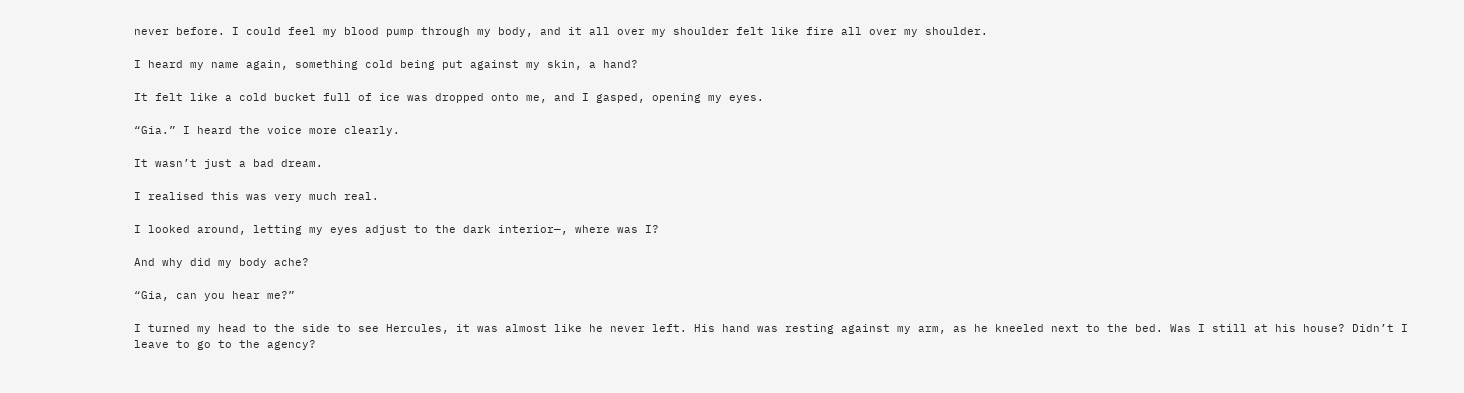never before. I could feel my blood pump through my body, and it all over my shoulder felt like fire all over my shoulder.

I heard my name again, something cold being put against my skin, a hand?

It felt like a cold bucket full of ice was dropped onto me, and I gasped, opening my eyes.

“Gia.” I heard the voice more clearly.

It wasn’t just a bad dream.

I realised this was very much real.

I looked around, letting my eyes adjust to the dark interior—, where was I?

And why did my body ache?

“Gia, can you hear me?”

I turned my head to the side to see Hercules, it was almost like he never left. His hand was resting against my arm, as he kneeled next to the bed. Was I still at his house? Didn’t I leave to go to the agency?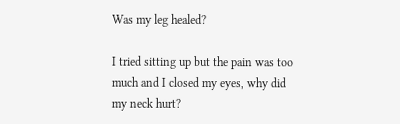Was my leg healed?

I tried sitting up but the pain was too much and I closed my eyes, why did my neck hurt?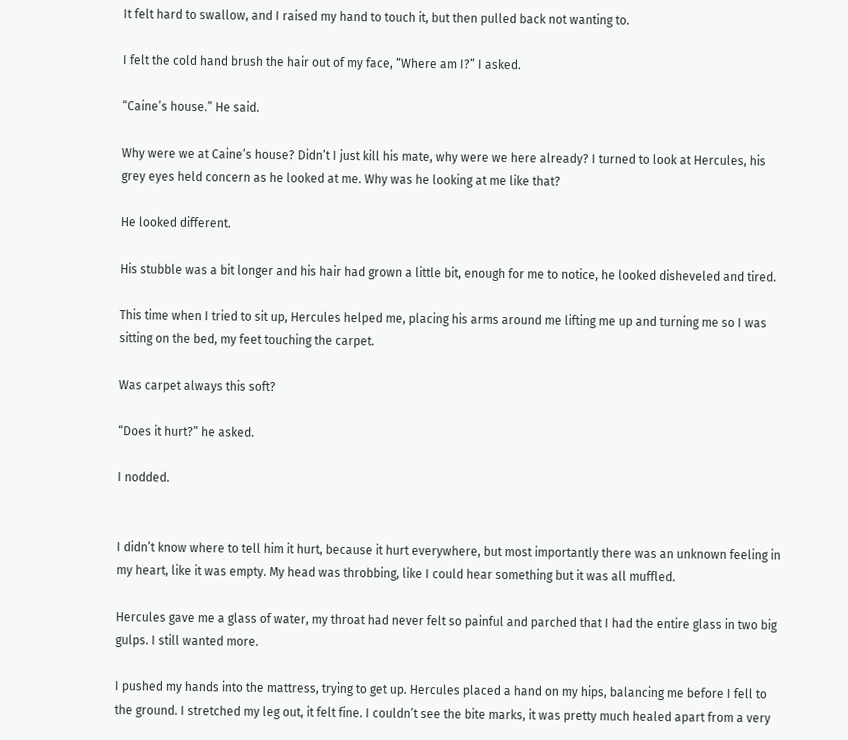It felt hard to swallow, and I raised my hand to touch it, but then pulled back not wanting to.

I felt the cold hand brush the hair out of my face, “Where am I?” I asked.

“Caine’s house.” He said.

Why were we at Caine’s house? Didn’t I just kill his mate, why were we here already? I turned to look at Hercules, his grey eyes held concern as he looked at me. Why was he looking at me like that?

He looked different.

His stubble was a bit longer and his hair had grown a little bit, enough for me to notice, he looked disheveled and tired.

This time when I tried to sit up, Hercules helped me, placing his arms around me lifting me up and turning me so I was sitting on the bed, my feet touching the carpet.

Was carpet always this soft?

“Does it hurt?” he asked.

I nodded.


I didn’t know where to tell him it hurt, because it hurt everywhere, but most importantly there was an unknown feeling in my heart, like it was empty. My head was throbbing, like I could hear something but it was all muffled.

Hercules gave me a glass of water, my throat had never felt so painful and parched that I had the entire glass in two big gulps. I still wanted more.

I pushed my hands into the mattress, trying to get up. Hercules placed a hand on my hips, balancing me before I fell to the ground. I stretched my leg out, it felt fine. I couldn’t see the bite marks, it was pretty much healed apart from a very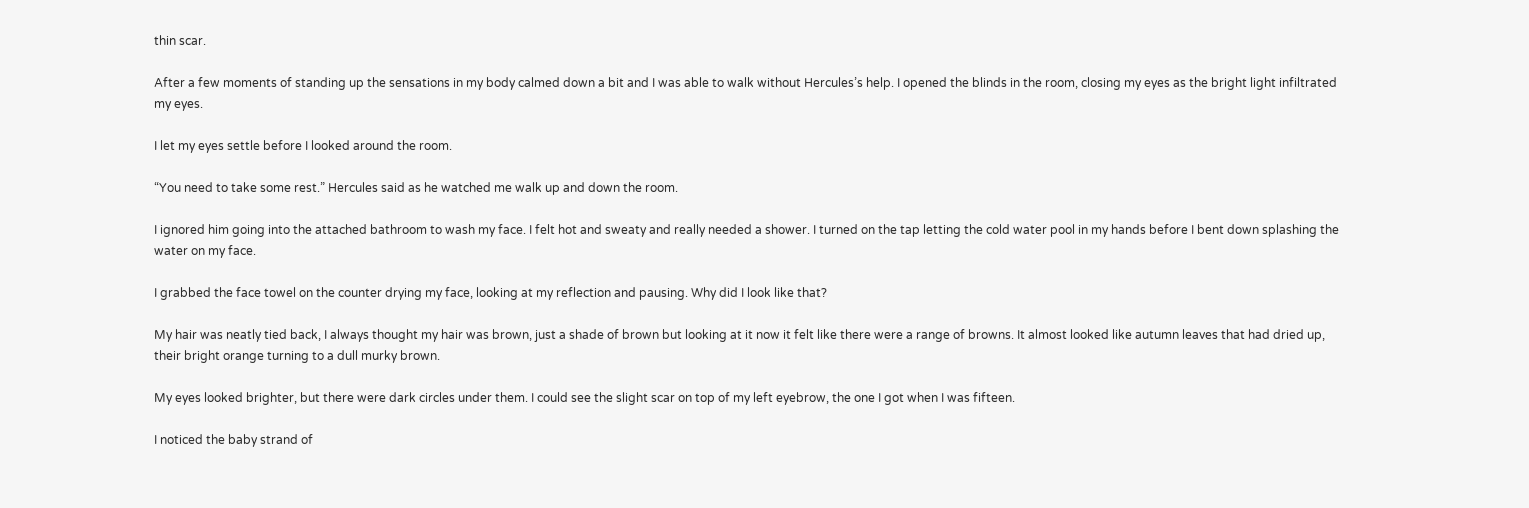thin scar.

After a few moments of standing up the sensations in my body calmed down a bit and I was able to walk without Hercules’s help. I opened the blinds in the room, closing my eyes as the bright light infiltrated my eyes.

I let my eyes settle before I looked around the room.

“You need to take some rest.” Hercules said as he watched me walk up and down the room.

I ignored him going into the attached bathroom to wash my face. I felt hot and sweaty and really needed a shower. I turned on the tap letting the cold water pool in my hands before I bent down splashing the water on my face.

I grabbed the face towel on the counter drying my face, looking at my reflection and pausing. Why did I look like that?

My hair was neatly tied back, I always thought my hair was brown, just a shade of brown but looking at it now it felt like there were a range of browns. It almost looked like autumn leaves that had dried up, their bright orange turning to a dull murky brown.

My eyes looked brighter, but there were dark circles under them. I could see the slight scar on top of my left eyebrow, the one I got when I was fifteen.

I noticed the baby strand of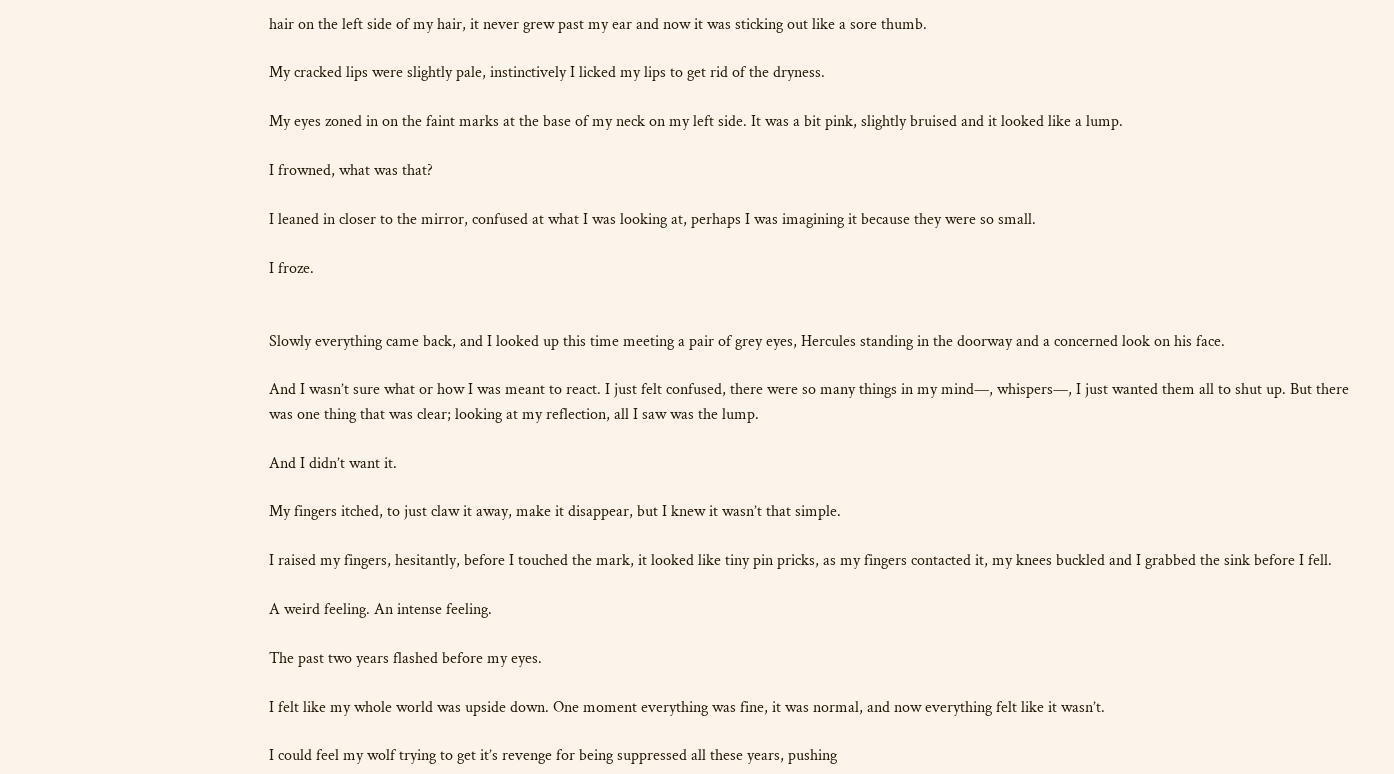hair on the left side of my hair, it never grew past my ear and now it was sticking out like a sore thumb.

My cracked lips were slightly pale, instinctively I licked my lips to get rid of the dryness.

My eyes zoned in on the faint marks at the base of my neck on my left side. It was a bit pink, slightly bruised and it looked like a lump.

I frowned, what was that?

I leaned in closer to the mirror, confused at what I was looking at, perhaps I was imagining it because they were so small.

I froze.


Slowly everything came back, and I looked up this time meeting a pair of grey eyes, Hercules standing in the doorway and a concerned look on his face.

And I wasn’t sure what or how I was meant to react. I just felt confused, there were so many things in my mind—, whispers—, I just wanted them all to shut up. But there was one thing that was clear; looking at my reflection, all I saw was the lump.

And I didn’t want it.

My fingers itched, to just claw it away, make it disappear, but I knew it wasn’t that simple.

I raised my fingers, hesitantly, before I touched the mark, it looked like tiny pin pricks, as my fingers contacted it, my knees buckled and I grabbed the sink before I fell.

A weird feeling. An intense feeling.

The past two years flashed before my eyes.

I felt like my whole world was upside down. One moment everything was fine, it was normal, and now everything felt like it wasn’t.

I could feel my wolf trying to get it’s revenge for being suppressed all these years, pushing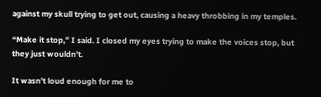against my skull trying to get out, causing a heavy throbbing in my temples.

“Make it stop,” I said. I closed my eyes trying to make the voices stop, but they just wouldn’t.

It wasn’t loud enough for me to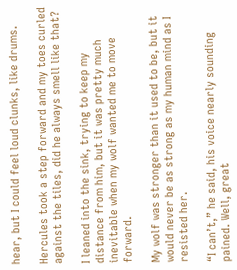hear, but I could feel loud clunks, like drums.

Hercules took a step forward and my toes curled against the tiles, did he always smell like that?

I leaned into the sink, trying to keep my distance from him, but it was pretty much inevitable when my wolf wanted me to move forward.

My wolf was stronger than it used to be, but it would never be as strong as my human mind as I resisted her.

“I can’t,” he said, his voice nearly sounding pained. Well, great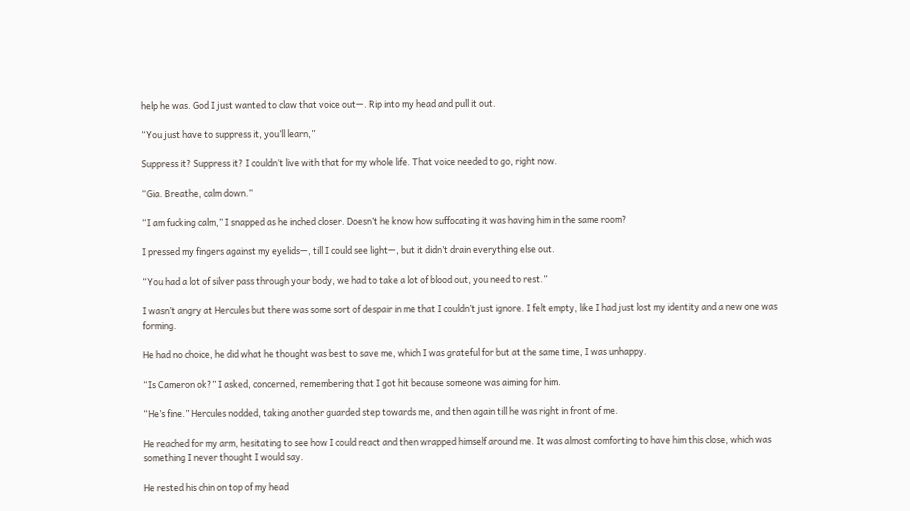help he was. God I just wanted to claw that voice out—. Rip into my head and pull it out.

“You just have to suppress it, you’ll learn,”

Suppress it? Suppress it? I couldn’t live with that for my whole life. That voice needed to go, right now.

“Gia. Breathe, calm down.”

“I am fucking calm,” I snapped as he inched closer. Doesn’t he know how suffocating it was having him in the same room?

I pressed my fingers against my eyelids—, till I could see light—, but it didn’t drain everything else out.

“You had a lot of silver pass through your body, we had to take a lot of blood out, you need to rest.”

I wasn’t angry at Hercules but there was some sort of despair in me that I couldn’t just ignore. I felt empty, like I had just lost my identity and a new one was forming.

He had no choice, he did what he thought was best to save me, which I was grateful for but at the same time, I was unhappy.

“Is Cameron ok?” I asked, concerned, remembering that I got hit because someone was aiming for him.

“He’s fine.” Hercules nodded, taking another guarded step towards me, and then again till he was right in front of me.

He reached for my arm, hesitating to see how I could react and then wrapped himself around me. It was almost comforting to have him this close, which was something I never thought I would say.

He rested his chin on top of my head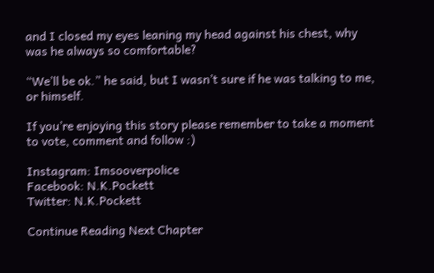and I closed my eyes leaning my head against his chest, why was he always so comfortable?

“We’ll be ok.” he said, but I wasn’t sure if he was talking to me, or himself.

If you’re enjoying this story please remember to take a moment to vote, comment and follow :)

Instagram: Imsooverpolice
Facebook: N.K.Pockett
Twitter: N.K.Pockett

Continue Reading Next Chapter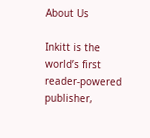About Us

Inkitt is the world’s first reader-powered publisher,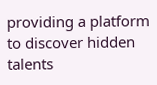providing a platform to discover hidden talents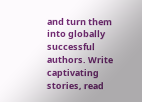and turn them into globally successful authors. Write captivating stories, read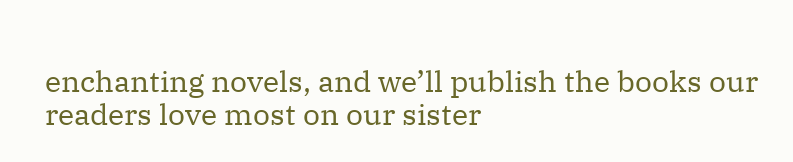enchanting novels, and we’ll publish the books our readers love most on our sister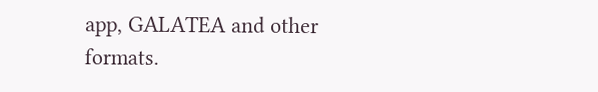app, GALATEA and other formats.